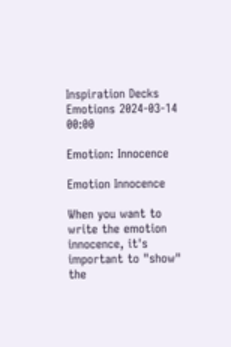Inspiration Decks Emotions 2024-03-14 00:00

Emotion: Innocence

Emotion Innocence

When you want to write the emotion innocence, it's important to "show" the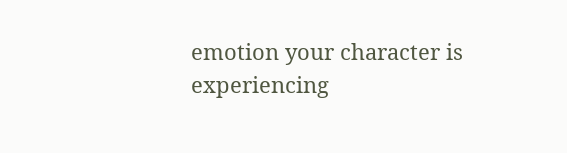emotion your character is experiencing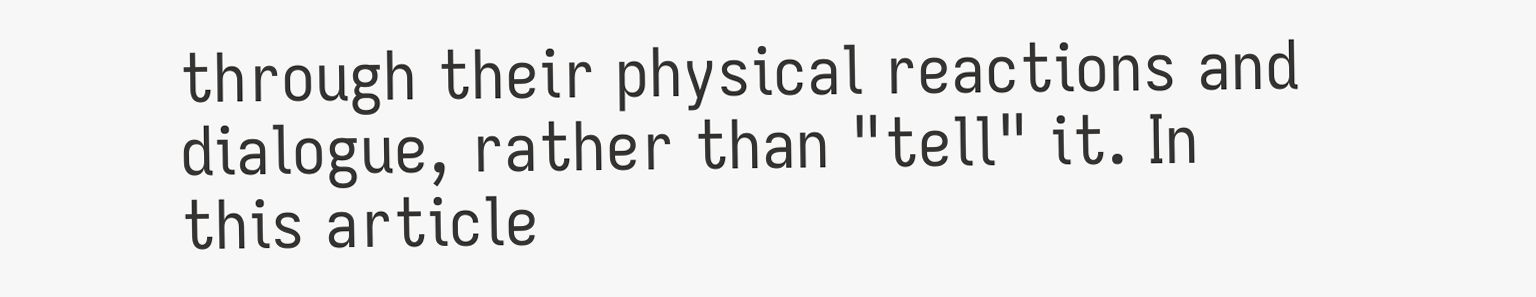through their physical reactions and dialogue, rather than "tell" it. In this article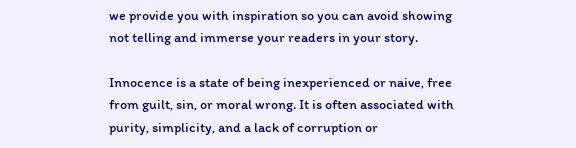we provide you with inspiration so you can avoid showing not telling and immerse your readers in your story.

Innocence is a state of being inexperienced or naive, free from guilt, sin, or moral wrong. It is often associated with purity, simplicity, and a lack of corruption or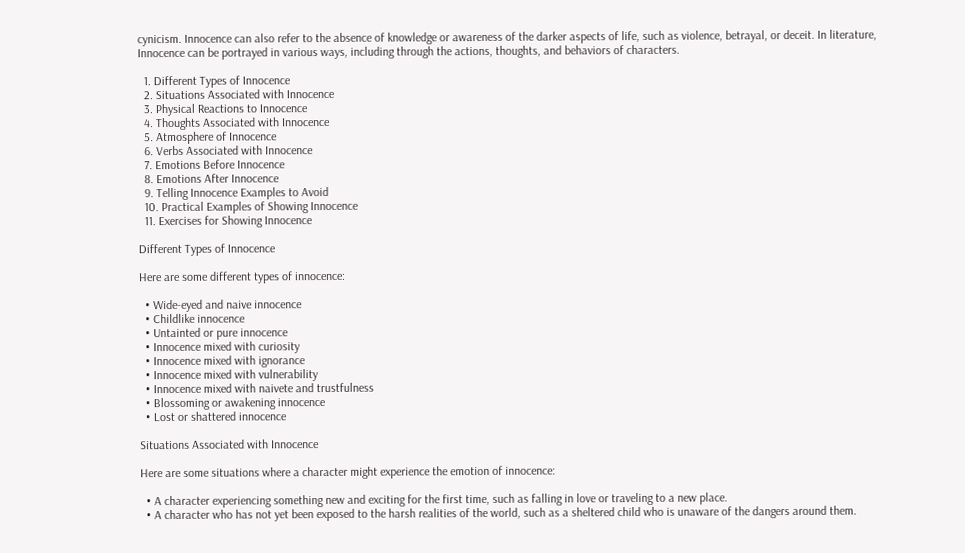cynicism. Innocence can also refer to the absence of knowledge or awareness of the darker aspects of life, such as violence, betrayal, or deceit. In literature, Innocence can be portrayed in various ways, including through the actions, thoughts, and behaviors of characters.

  1. Different Types of Innocence
  2. Situations Associated with Innocence
  3. Physical Reactions to Innocence
  4. Thoughts Associated with Innocence
  5. Atmosphere of Innocence
  6. Verbs Associated with Innocence
  7. Emotions Before Innocence
  8. Emotions After Innocence
  9. Telling Innocence Examples to Avoid
  10. Practical Examples of Showing Innocence
  11. Exercises for Showing Innocence

Different Types of Innocence

Here are some different types of innocence:

  • Wide-eyed and naive innocence
  • Childlike innocence
  • Untainted or pure innocence
  • Innocence mixed with curiosity
  • Innocence mixed with ignorance
  • Innocence mixed with vulnerability
  • Innocence mixed with naivete and trustfulness
  • Blossoming or awakening innocence
  • Lost or shattered innocence

Situations Associated with Innocence

Here are some situations where a character might experience the emotion of innocence:

  • A character experiencing something new and exciting for the first time, such as falling in love or traveling to a new place.
  • A character who has not yet been exposed to the harsh realities of the world, such as a sheltered child who is unaware of the dangers around them.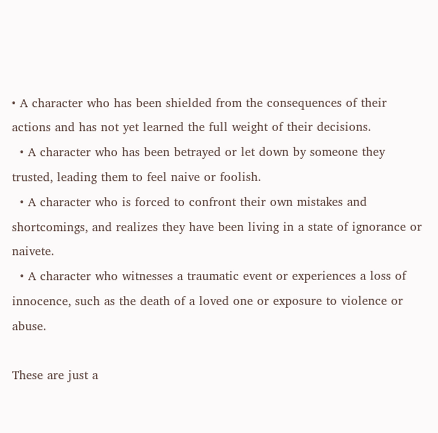• A character who has been shielded from the consequences of their actions and has not yet learned the full weight of their decisions.
  • A character who has been betrayed or let down by someone they trusted, leading them to feel naive or foolish.
  • A character who is forced to confront their own mistakes and shortcomings, and realizes they have been living in a state of ignorance or naivete.
  • A character who witnesses a traumatic event or experiences a loss of innocence, such as the death of a loved one or exposure to violence or abuse.

These are just a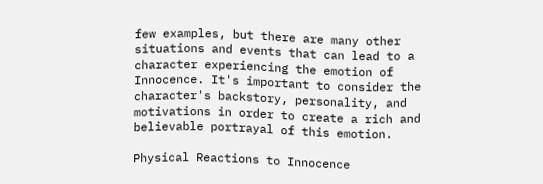few examples, but there are many other situations and events that can lead to a character experiencing the emotion of Innocence. It's important to consider the character's backstory, personality, and motivations in order to create a rich and believable portrayal of this emotion.

Physical Reactions to Innocence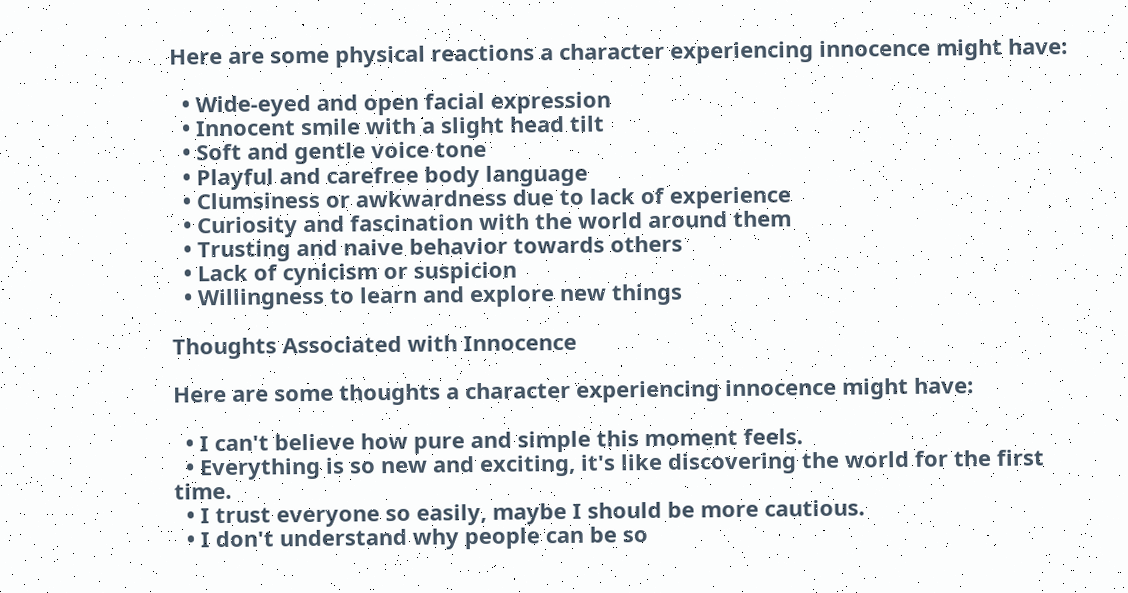Here are some physical reactions a character experiencing innocence might have:

  • Wide-eyed and open facial expression
  • Innocent smile with a slight head tilt
  • Soft and gentle voice tone
  • Playful and carefree body language
  • Clumsiness or awkwardness due to lack of experience
  • Curiosity and fascination with the world around them
  • Trusting and naive behavior towards others
  • Lack of cynicism or suspicion
  • Willingness to learn and explore new things

Thoughts Associated with Innocence

Here are some thoughts a character experiencing innocence might have:

  • I can't believe how pure and simple this moment feels.
  • Everything is so new and exciting, it's like discovering the world for the first time.
  • I trust everyone so easily, maybe I should be more cautious.
  • I don't understand why people can be so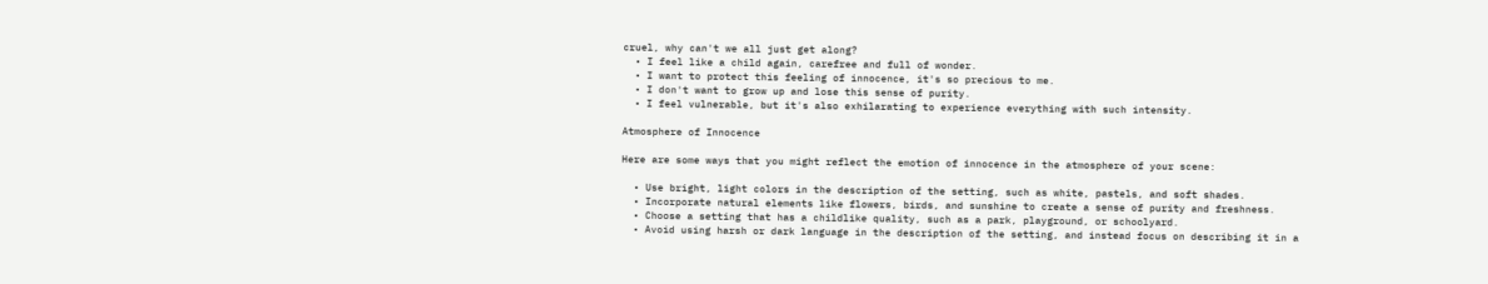cruel, why can't we all just get along?
  • I feel like a child again, carefree and full of wonder.
  • I want to protect this feeling of innocence, it's so precious to me.
  • I don't want to grow up and lose this sense of purity.
  • I feel vulnerable, but it's also exhilarating to experience everything with such intensity.

Atmosphere of Innocence

Here are some ways that you might reflect the emotion of innocence in the atmosphere of your scene:

  • Use bright, light colors in the description of the setting, such as white, pastels, and soft shades.
  • Incorporate natural elements like flowers, birds, and sunshine to create a sense of purity and freshness.
  • Choose a setting that has a childlike quality, such as a park, playground, or schoolyard.
  • Avoid using harsh or dark language in the description of the setting, and instead focus on describing it in a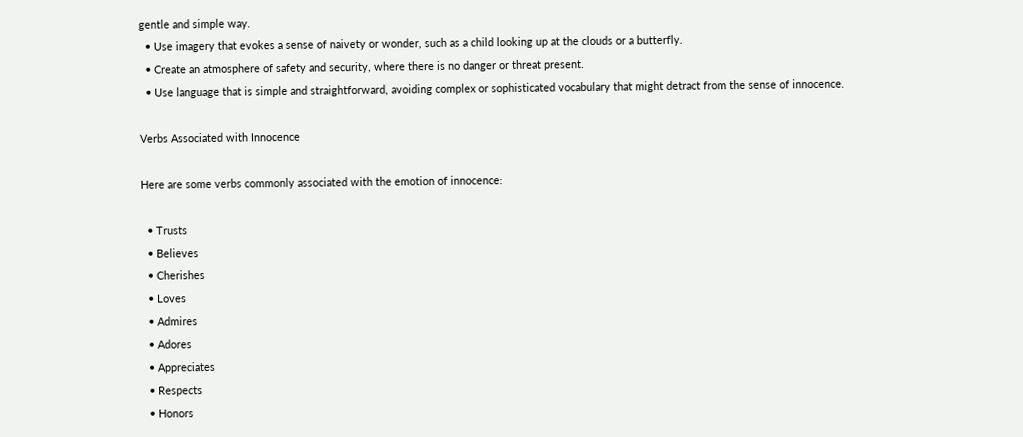gentle and simple way.
  • Use imagery that evokes a sense of naivety or wonder, such as a child looking up at the clouds or a butterfly.
  • Create an atmosphere of safety and security, where there is no danger or threat present.
  • Use language that is simple and straightforward, avoiding complex or sophisticated vocabulary that might detract from the sense of innocence.

Verbs Associated with Innocence

Here are some verbs commonly associated with the emotion of innocence:

  • Trusts
  • Believes
  • Cherishes
  • Loves
  • Admires
  • Adores
  • Appreciates
  • Respects
  • Honors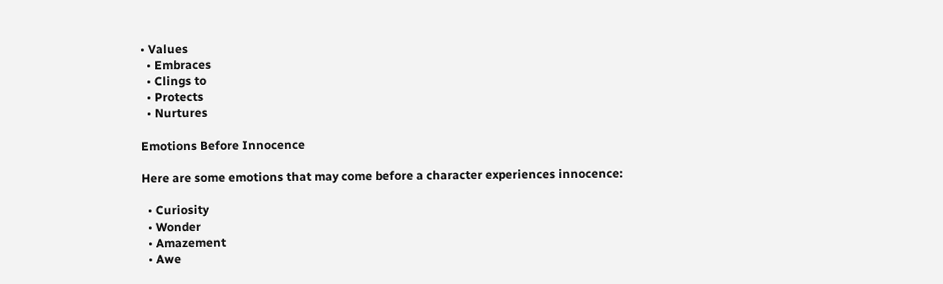• Values
  • Embraces
  • Clings to
  • Protects
  • Nurtures

Emotions Before Innocence

Here are some emotions that may come before a character experiences innocence:

  • Curiosity
  • Wonder
  • Amazement
  • Awe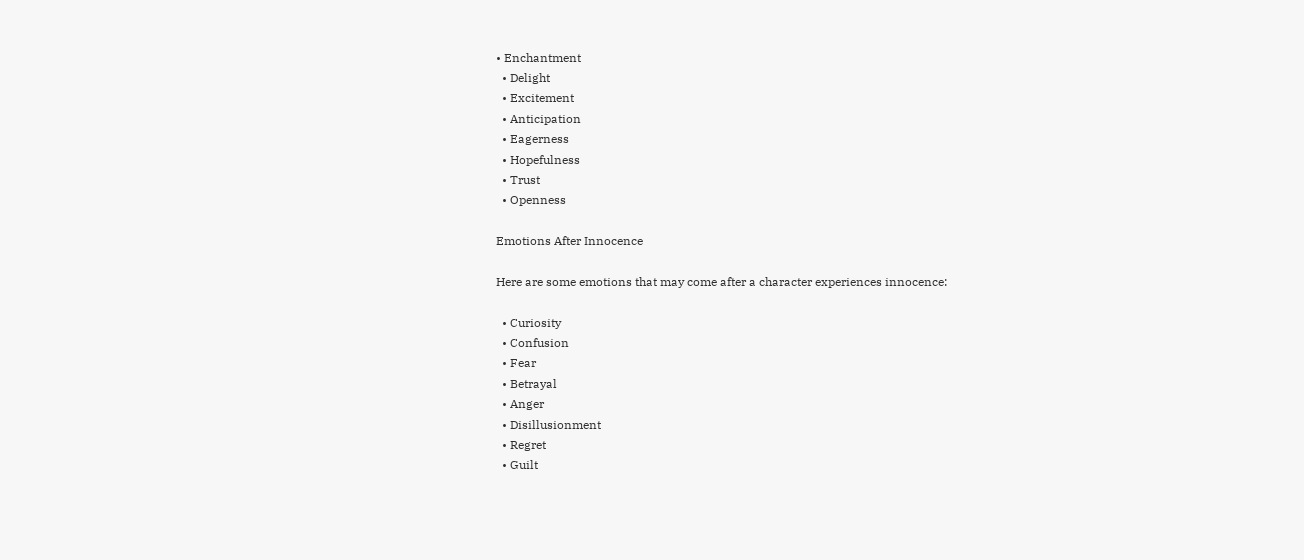• Enchantment
  • Delight
  • Excitement
  • Anticipation
  • Eagerness
  • Hopefulness
  • Trust
  • Openness

Emotions After Innocence

Here are some emotions that may come after a character experiences innocence:

  • Curiosity
  • Confusion
  • Fear
  • Betrayal
  • Anger
  • Disillusionment
  • Regret
  • Guilt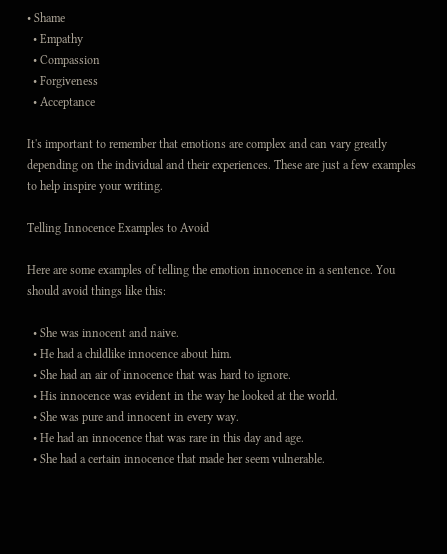• Shame
  • Empathy
  • Compassion
  • Forgiveness
  • Acceptance

It's important to remember that emotions are complex and can vary greatly depending on the individual and their experiences. These are just a few examples to help inspire your writing.

Telling Innocence Examples to Avoid

Here are some examples of telling the emotion innocence in a sentence. You should avoid things like this:

  • She was innocent and naive.
  • He had a childlike innocence about him.
  • She had an air of innocence that was hard to ignore.
  • His innocence was evident in the way he looked at the world.
  • She was pure and innocent in every way.
  • He had an innocence that was rare in this day and age.
  • She had a certain innocence that made her seem vulnerable.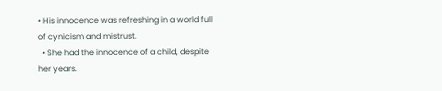• His innocence was refreshing in a world full of cynicism and mistrust.
  • She had the innocence of a child, despite her years.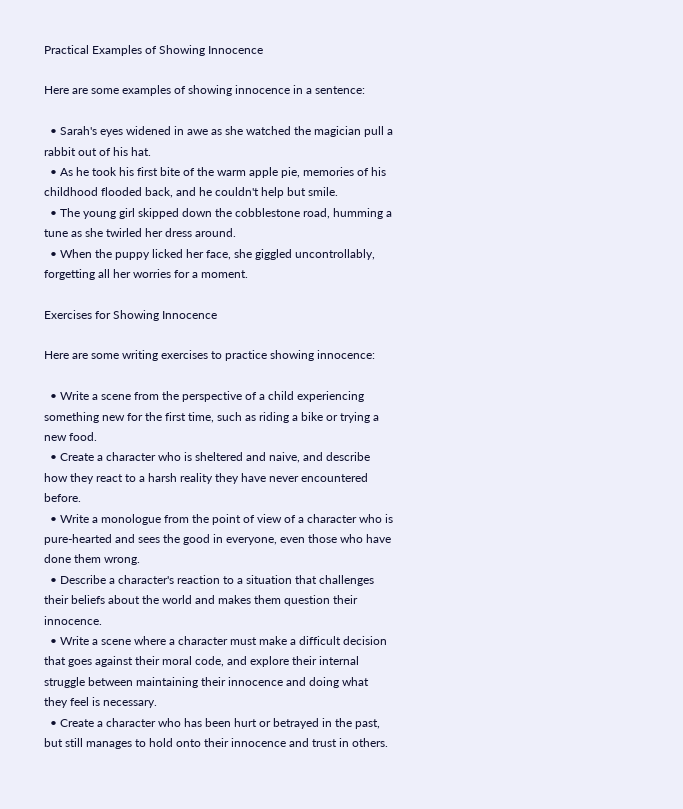Practical Examples of Showing Innocence

Here are some examples of showing innocence in a sentence:

  • Sarah's eyes widened in awe as she watched the magician pull a rabbit out of his hat.
  • As he took his first bite of the warm apple pie, memories of his childhood flooded back, and he couldn't help but smile.
  • The young girl skipped down the cobblestone road, humming a tune as she twirled her dress around.
  • When the puppy licked her face, she giggled uncontrollably, forgetting all her worries for a moment.

Exercises for Showing Innocence

Here are some writing exercises to practice showing innocence:

  • Write a scene from the perspective of a child experiencing something new for the first time, such as riding a bike or trying a new food.
  • Create a character who is sheltered and naive, and describe how they react to a harsh reality they have never encountered before.
  • Write a monologue from the point of view of a character who is pure-hearted and sees the good in everyone, even those who have done them wrong.
  • Describe a character's reaction to a situation that challenges their beliefs about the world and makes them question their innocence.
  • Write a scene where a character must make a difficult decision that goes against their moral code, and explore their internal struggle between maintaining their innocence and doing what they feel is necessary.
  • Create a character who has been hurt or betrayed in the past, but still manages to hold onto their innocence and trust in others.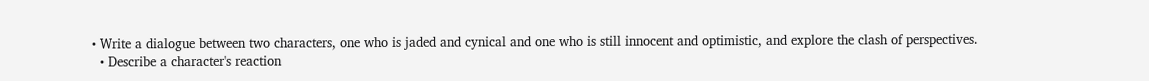• Write a dialogue between two characters, one who is jaded and cynical and one who is still innocent and optimistic, and explore the clash of perspectives.
  • Describe a character's reaction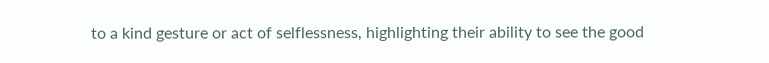to a kind gesture or act of selflessness, highlighting their ability to see the good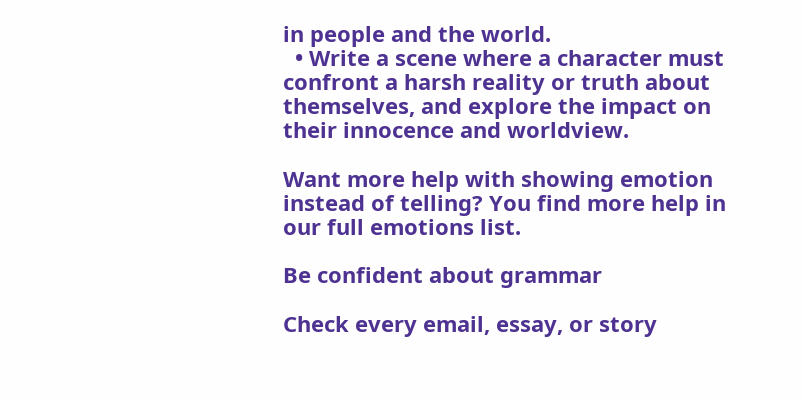in people and the world.
  • Write a scene where a character must confront a harsh reality or truth about themselves, and explore the impact on their innocence and worldview.

Want more help with showing emotion instead of telling? You find more help in our full emotions list.

Be confident about grammar

Check every email, essay, or story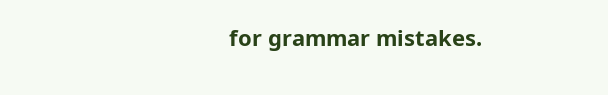for grammar mistakes.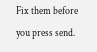Fix them before you press send.